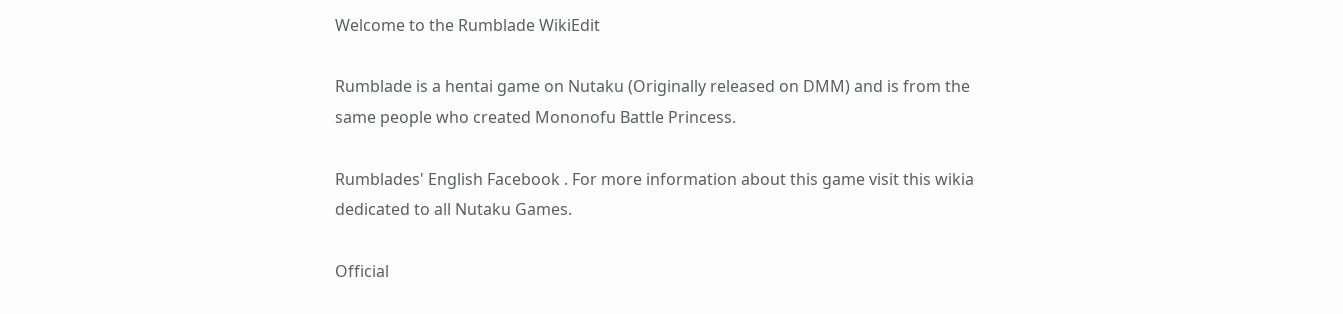Welcome to the Rumblade WikiEdit

Rumblade is a hentai game on Nutaku (Originally released on DMM) and is from the same people who created Mononofu Battle Princess.

Rumblades' English Facebook . For more information about this game visit this wikia dedicated to all Nutaku Games.

Official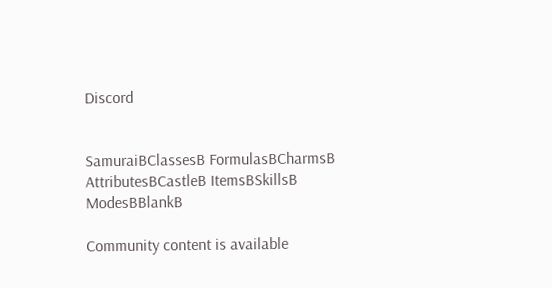Discord


SamuraiBClassesB FormulasBCharmsB AttributesBCastleB ItemsBSkillsB ModesBBlankB

Community content is available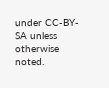under CC-BY-SA unless otherwise noted.